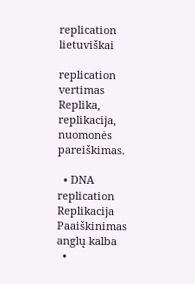replication lietuviškai

replication vertimas Replika, replikacija, nuomonės pareiškimas.

  • DNA replication Replikacija
Paaiškinimas anglų kalba
  •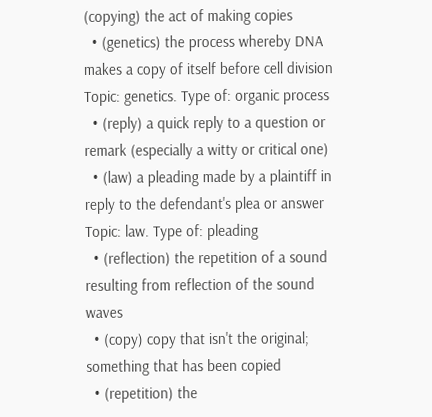(copying) the act of making copies
  • (genetics) the process whereby DNA makes a copy of itself before cell division Topic: genetics. Type of: organic process
  • (reply) a quick reply to a question or remark (especially a witty or critical one)
  • (law) a pleading made by a plaintiff in reply to the defendant's plea or answer Topic: law. Type of: pleading
  • (reflection) the repetition of a sound resulting from reflection of the sound waves
  • (copy) copy that isn't the original; something that has been copied
  • (repetition) the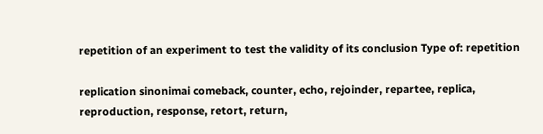repetition of an experiment to test the validity of its conclusion Type of: repetition

replication sinonimai comeback, counter, echo, rejoinder, repartee, replica, reproduction, response, retort, return,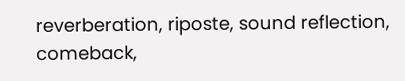reverberation, riposte, sound reflection, comeback,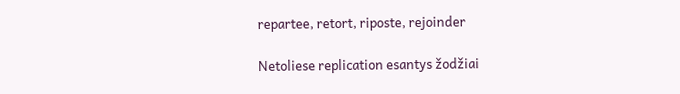repartee, retort, riposte, rejoinder

Netoliese replication esantys žodžiai